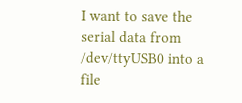I want to save the serial data from /dev/ttyUSB0 into a file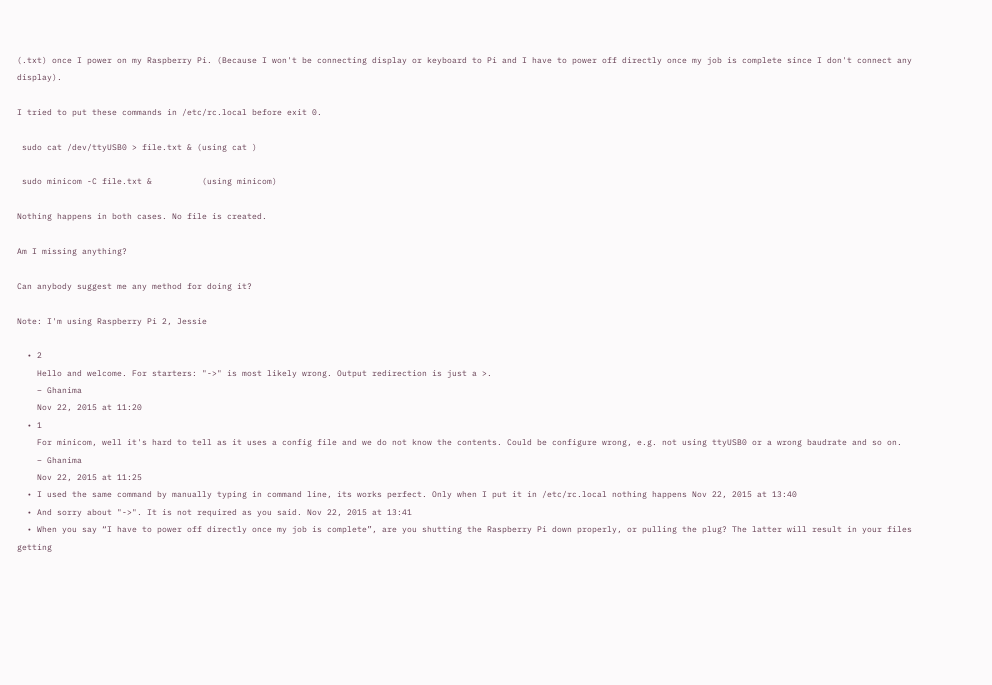(.txt) once I power on my Raspberry Pi. (Because I won't be connecting display or keyboard to Pi and I have to power off directly once my job is complete since I don't connect any display).

I tried to put these commands in /etc/rc.local before exit 0.

 sudo cat /dev/ttyUSB0 > file.txt & (using cat )

 sudo minicom -C file.txt &          (using minicom)

Nothing happens in both cases. No file is created.

Am I missing anything?

Can anybody suggest me any method for doing it?

Note: I'm using Raspberry Pi 2, Jessie

  • 2
    Hello and welcome. For starters: "->" is most likely wrong. Output redirection is just a >.
    – Ghanima
    Nov 22, 2015 at 11:20
  • 1
    For minicom, well it's hard to tell as it uses a config file and we do not know the contents. Could be configure wrong, e.g. not using ttyUSB0 or a wrong baudrate and so on.
    – Ghanima
    Nov 22, 2015 at 11:25
  • I used the same command by manually typing in command line, its works perfect. Only when I put it in /etc/rc.local nothing happens Nov 22, 2015 at 13:40
  • And sorry about "->". It is not required as you said. Nov 22, 2015 at 13:41
  • When you say “I have to power off directly once my job is complete”, are you shutting the Raspberry Pi down properly, or pulling the plug? The latter will result in your files getting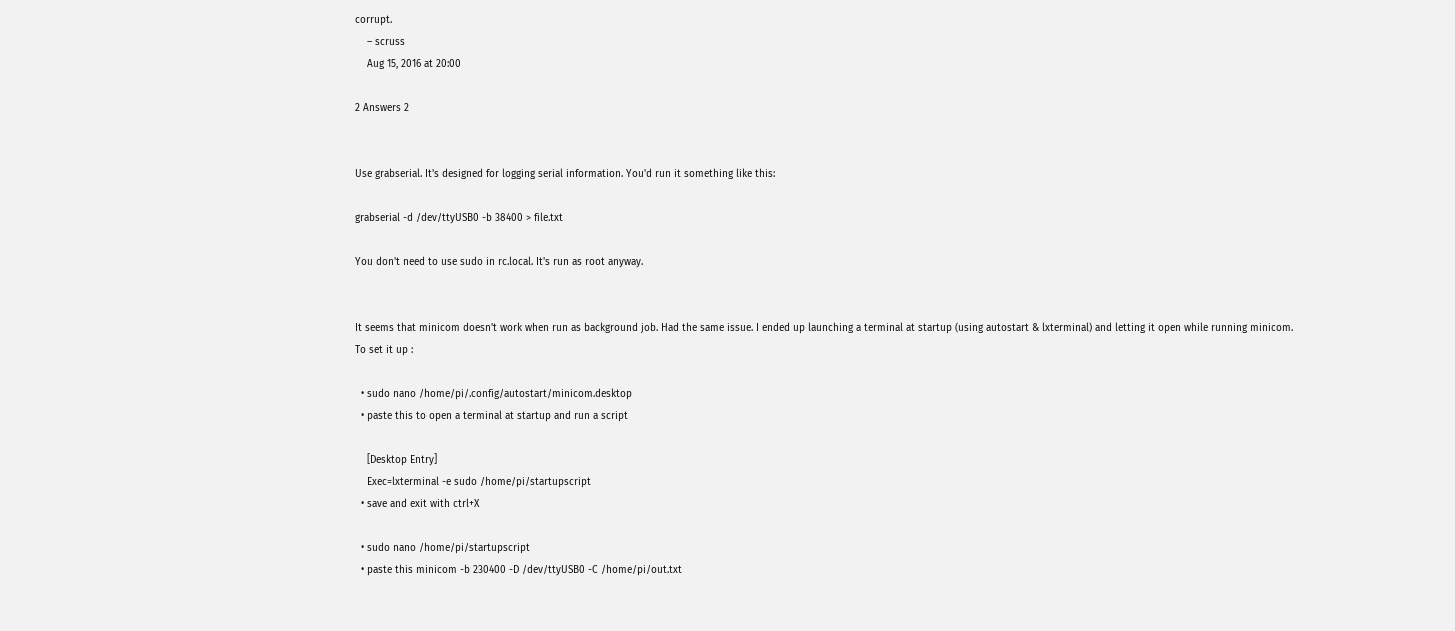corrupt.
    – scruss
    Aug 15, 2016 at 20:00

2 Answers 2


Use grabserial. It's designed for logging serial information. You'd run it something like this:

grabserial -d /dev/ttyUSB0 -b 38400 > file.txt

You don't need to use sudo in rc.local. It's run as root anyway.


It seems that minicom doesn't work when run as background job. Had the same issue. I ended up launching a terminal at startup (using autostart & lxterminal) and letting it open while running minicom. To set it up :

  • sudo nano /home/pi/.config/autostart/minicom.desktop
  • paste this to open a terminal at startup and run a script

    [Desktop Entry]
    Exec=lxterminal -e sudo /home/pi/startupscript
  • save and exit with ctrl+X

  • sudo nano /home/pi/startupscript
  • paste this minicom -b 230400 -D /dev/ttyUSB0 -C /home/pi/out.txt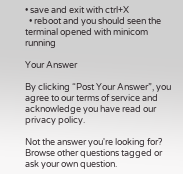• save and exit with ctrl+X
  • reboot and you should seen the terminal opened with minicom running

Your Answer

By clicking “Post Your Answer”, you agree to our terms of service and acknowledge you have read our privacy policy.

Not the answer you're looking for? Browse other questions tagged or ask your own question.